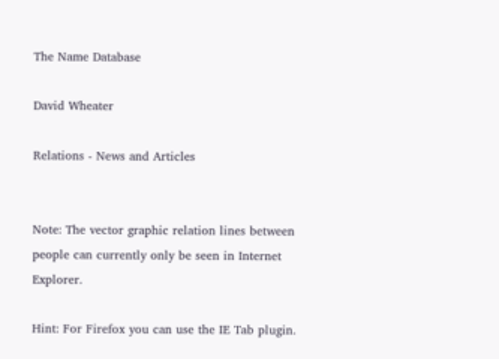The Name Database

David Wheater

Relations - News and Articles


Note: The vector graphic relation lines between people can currently only be seen in Internet Explorer.

Hint: For Firefox you can use the IE Tab plugin.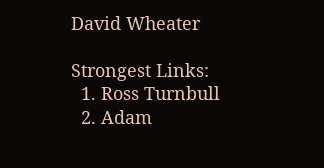David Wheater

Strongest Links:
  1. Ross Turnbull
  2. Adam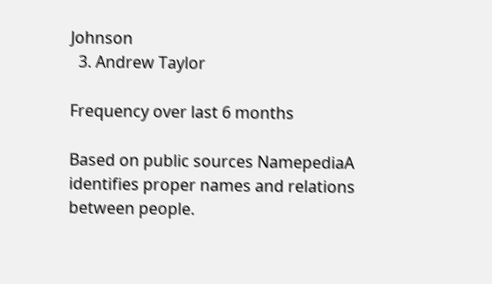Johnson
  3. Andrew Taylor

Frequency over last 6 months

Based on public sources NamepediaA identifies proper names and relations between people.